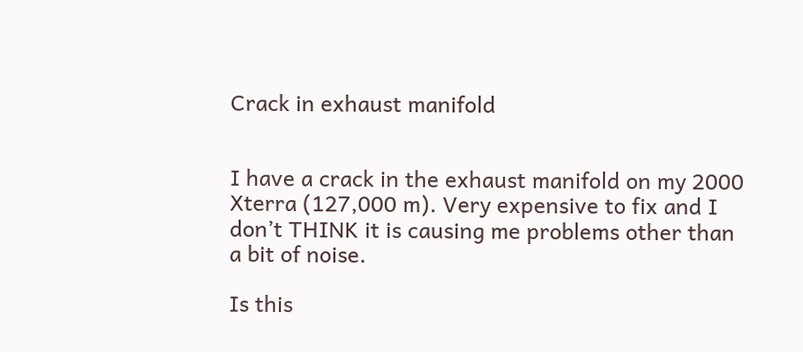Crack in exhaust manifold


I have a crack in the exhaust manifold on my 2000 Xterra (127,000 m). Very expensive to fix and I don’t THINK it is causing me problems other than a bit of noise.

Is this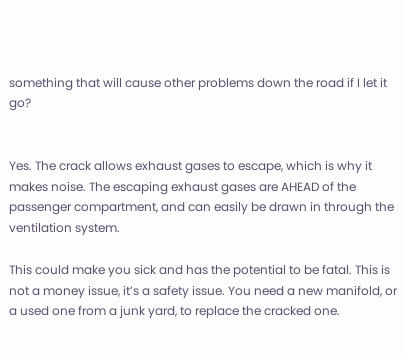something that will cause other problems down the road if I let it go?


Yes. The crack allows exhaust gases to escape, which is why it makes noise. The escaping exhaust gases are AHEAD of the passenger compartment, and can easily be drawn in through the ventilation system.

This could make you sick and has the potential to be fatal. This is not a money issue, it’s a safety issue. You need a new manifold, or a used one from a junk yard, to replace the cracked one.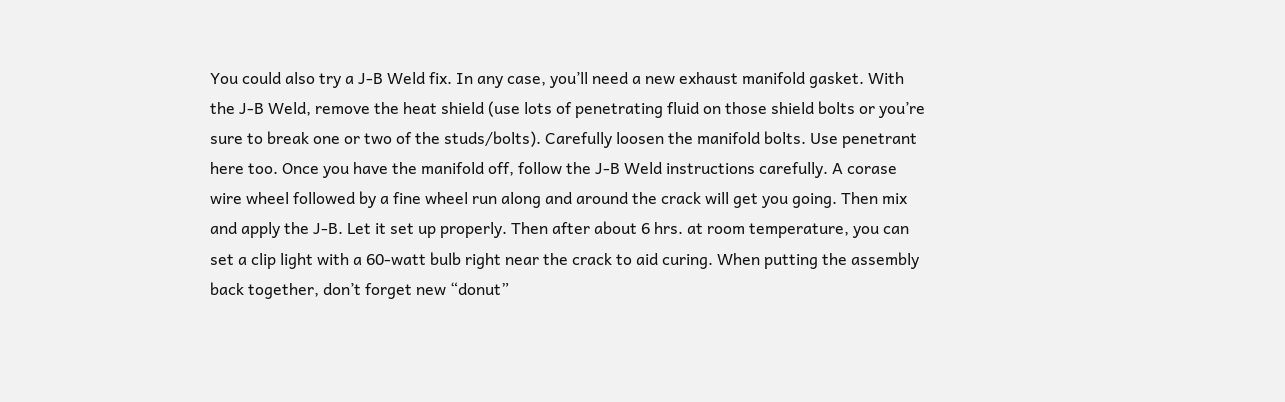You could also try a J-B Weld fix. In any case, you’ll need a new exhaust manifold gasket. With the J-B Weld, remove the heat shield (use lots of penetrating fluid on those shield bolts or you’re sure to break one or two of the studs/bolts). Carefully loosen the manifold bolts. Use penetrant here too. Once you have the manifold off, follow the J-B Weld instructions carefully. A corase wire wheel followed by a fine wheel run along and around the crack will get you going. Then mix and apply the J-B. Let it set up properly. Then after about 6 hrs. at room temperature, you can set a clip light with a 60-watt bulb right near the crack to aid curing. When putting the assembly back together, don’t forget new “donut”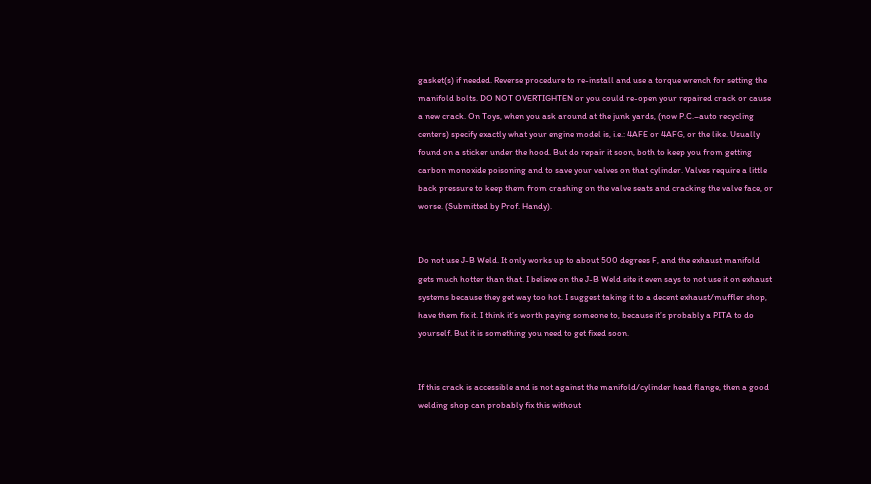gasket(s) if needed. Reverse procedure to re-install and use a torque wrench for setting the manifold bolts. DO NOT OVERTIGHTEN or you could re-open your repaired crack or cause a new crack. On Toys, when you ask around at the junk yards, (now P.C.–auto recycling centers) specify exactly what your engine model is, i.e.: 4AFE or 4AFG, or the like. Usually found on a sticker under the hood. But do repair it soon, both to keep you from getting carbon monoxide poisoning and to save your valves on that cylinder. Valves require a little back pressure to keep them from crashing on the valve seats and cracking the valve face, or worse. (Submitted by Prof. Handy).


Do not use J-B Weld. It only works up to about 500 degrees F, and the exhaust manifold gets much hotter than that. I believe on the J-B Weld site it even says to not use it on exhaust systems because they get way too hot. I suggest taking it to a decent exhaust/muffler shop, have them fix it. I think it’s worth paying someone to, because it’s probably a PITA to do yourself. But it is something you need to get fixed soon.


If this crack is accessible and is not against the manifold/cylinder head flange, then a good welding shop can probably fix this without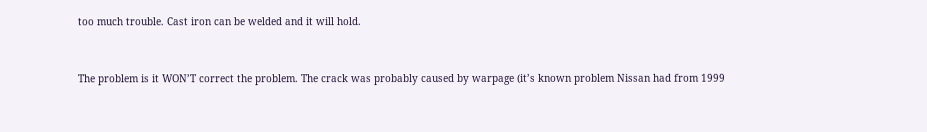too much trouble. Cast iron can be welded and it will hold.


The problem is it WON’T correct the problem. The crack was probably caused by warpage (it’s known problem Nissan had from 1999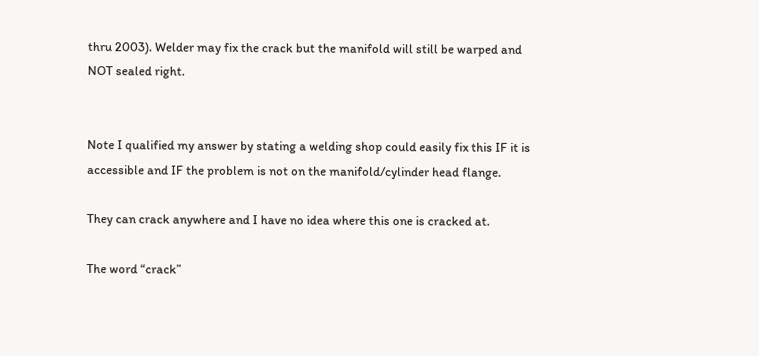thru 2003). Welder may fix the crack but the manifold will still be warped and NOT sealed right.


Note I qualified my answer by stating a welding shop could easily fix this IF it is accessible and IF the problem is not on the manifold/cylinder head flange.

They can crack anywhere and I have no idea where this one is cracked at.

The word “crack”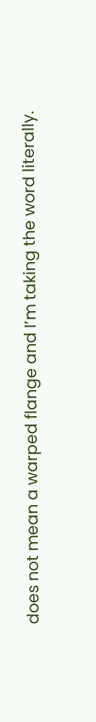does not mean a warped flange and I’m taking the word literally.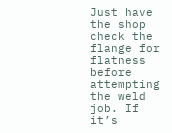Just have the shop check the flange for flatness before attempting the weld job. If it’s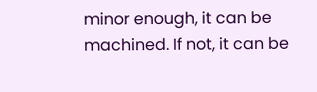minor enough, it can be machined. If not, it can be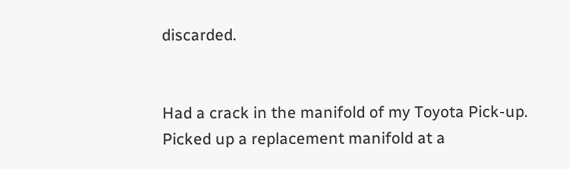discarded.


Had a crack in the manifold of my Toyota Pick-up. Picked up a replacement manifold at a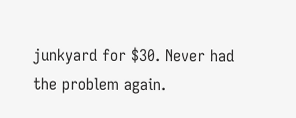junkyard for $30. Never had the problem again.